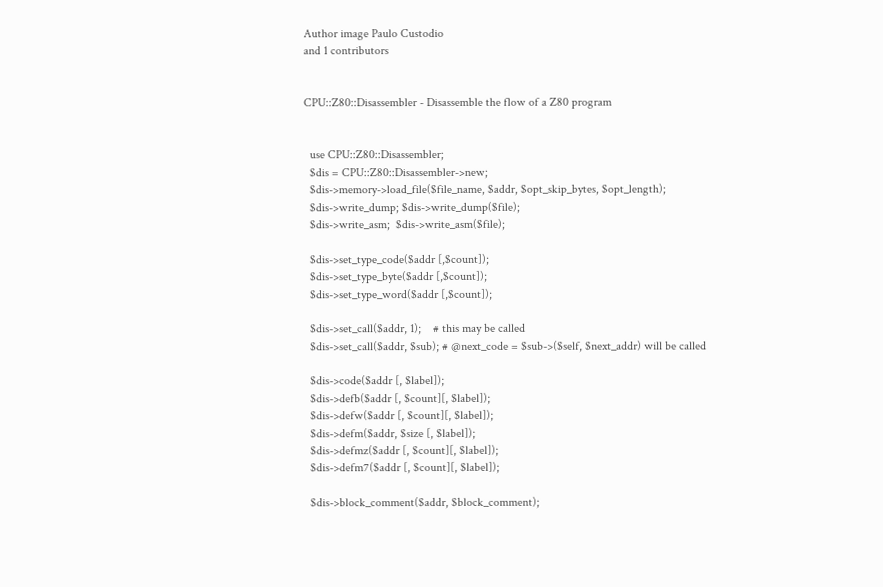Author image Paulo Custodio
and 1 contributors


CPU::Z80::Disassembler - Disassemble the flow of a Z80 program


  use CPU::Z80::Disassembler;
  $dis = CPU::Z80::Disassembler->new;
  $dis->memory->load_file($file_name, $addr, $opt_skip_bytes, $opt_length);
  $dis->write_dump; $dis->write_dump($file);
  $dis->write_asm;  $dis->write_asm($file);

  $dis->set_type_code($addr [,$count]);
  $dis->set_type_byte($addr [,$count]);
  $dis->set_type_word($addr [,$count]);

  $dis->set_call($addr, 1);    # this may be called
  $dis->set_call($addr, $sub); # @next_code = $sub->($self, $next_addr) will be called

  $dis->code($addr [, $label]);
  $dis->defb($addr [, $count][, $label]);
  $dis->defw($addr [, $count][, $label]);
  $dis->defm($addr, $size [, $label]);
  $dis->defmz($addr [, $count][, $label]);
  $dis->defm7($addr [, $count][, $label]);

  $dis->block_comment($addr, $block_comment);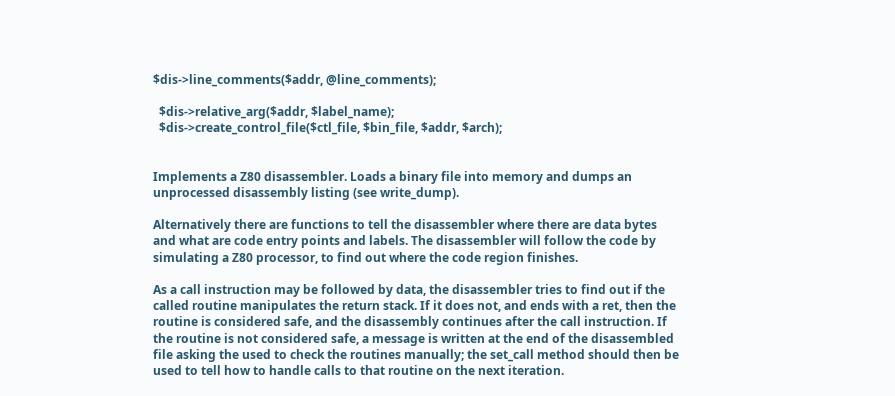$dis->line_comments($addr, @line_comments);

  $dis->relative_arg($addr, $label_name);
  $dis->create_control_file($ctl_file, $bin_file, $addr, $arch);


Implements a Z80 disassembler. Loads a binary file into memory and dumps an unprocessed disassembly listing (see write_dump).

Alternatively there are functions to tell the disassembler where there are data bytes and what are code entry points and labels. The disassembler will follow the code by simulating a Z80 processor, to find out where the code region finishes.

As a call instruction may be followed by data, the disassembler tries to find out if the called routine manipulates the return stack. If it does not, and ends with a ret, then the routine is considered safe, and the disassembly continues after the call instruction. If the routine is not considered safe, a message is written at the end of the disassembled file asking the used to check the routines manually; the set_call method should then be used to tell how to handle calls to that routine on the next iteration.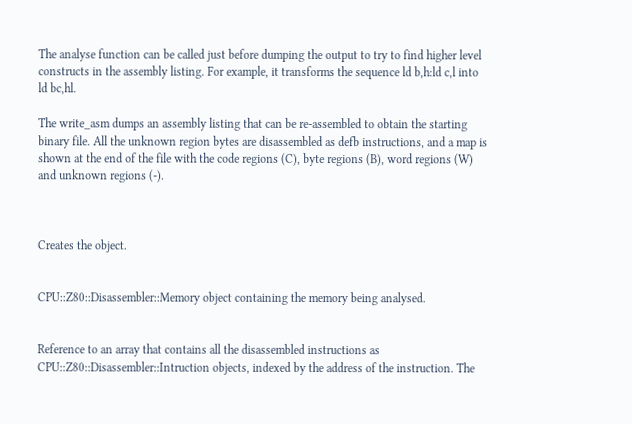The analyse function can be called just before dumping the output to try to find higher level constructs in the assembly listing. For example, it transforms the sequence ld b,h:ld c,l into ld bc,hl.

The write_asm dumps an assembly listing that can be re-assembled to obtain the starting binary file. All the unknown region bytes are disassembled as defb instructions, and a map is shown at the end of the file with the code regions (C), byte regions (B), word regions (W) and unknown regions (-).



Creates the object.


CPU::Z80::Disassembler::Memory object containing the memory being analysed.


Reference to an array that contains all the disassembled instructions as CPU::Z80::Disassembler::Intruction objects, indexed by the address of the instruction. The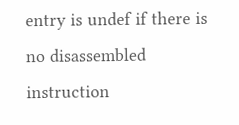entry is undef if there is no disassembled instruction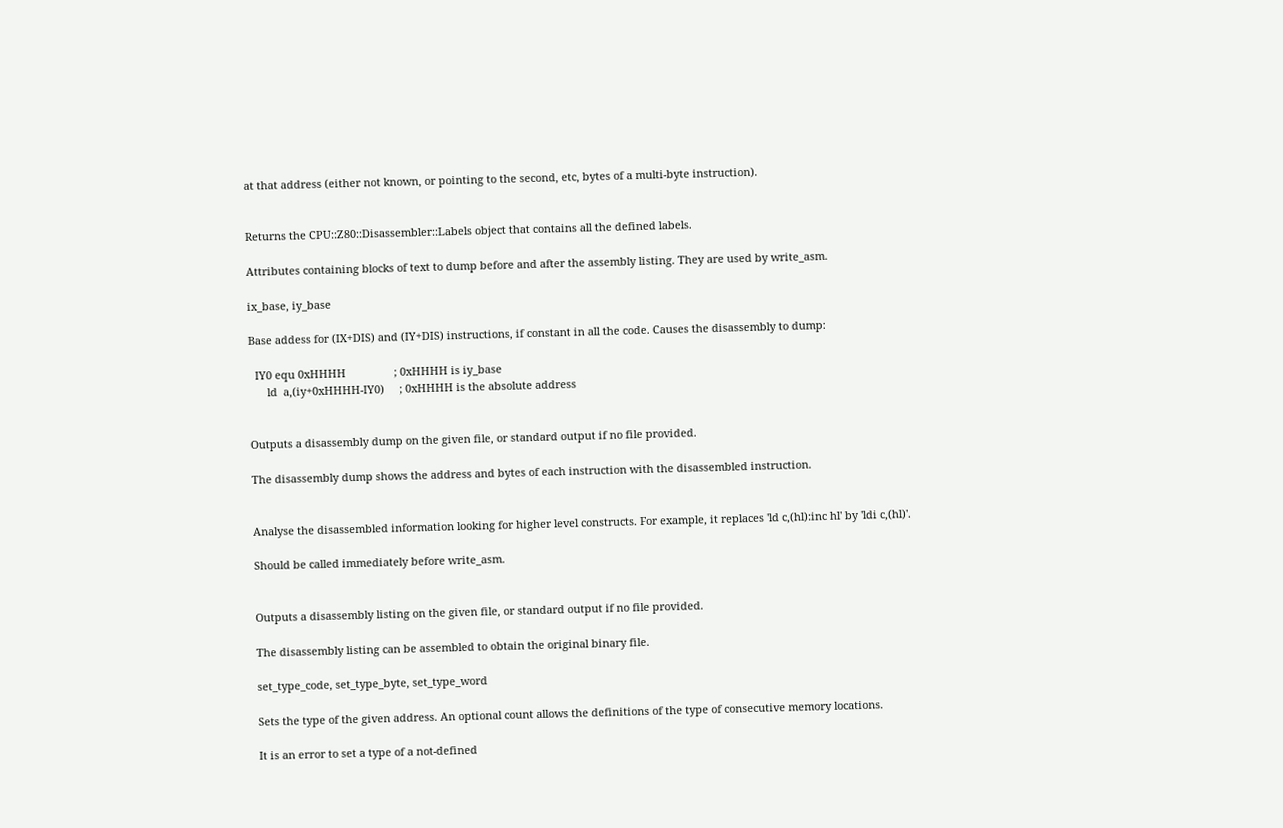at that address (either not known, or pointing to the second, etc, bytes of a multi-byte instruction).


Returns the CPU::Z80::Disassembler::Labels object that contains all the defined labels.

Attributes containing blocks of text to dump before and after the assembly listing. They are used by write_asm.

ix_base, iy_base

Base addess for (IX+DIS) and (IY+DIS) instructions, if constant in all the code. Causes the disassembly to dump:

  IY0 equ 0xHHHH                ; 0xHHHH is iy_base
      ld  a,(iy+0xHHHH-IY0)     ; 0xHHHH is the absolute address


Outputs a disassembly dump on the given file, or standard output if no file provided.

The disassembly dump shows the address and bytes of each instruction with the disassembled instruction.


Analyse the disassembled information looking for higher level constructs. For example, it replaces 'ld c,(hl):inc hl' by 'ldi c,(hl)'.

Should be called immediately before write_asm.


Outputs a disassembly listing on the given file, or standard output if no file provided.

The disassembly listing can be assembled to obtain the original binary file.

set_type_code, set_type_byte, set_type_word

Sets the type of the given address. An optional count allows the definitions of the type of consecutive memory locations.

It is an error to set a type of a not-defined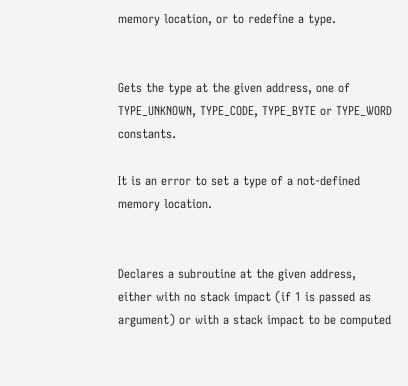memory location, or to redefine a type.


Gets the type at the given address, one of TYPE_UNKNOWN, TYPE_CODE, TYPE_BYTE or TYPE_WORD constants.

It is an error to set a type of a not-defined memory location.


Declares a subroutine at the given address, either with no stack impact (if 1 is passed as argument) or with a stack impact to be computed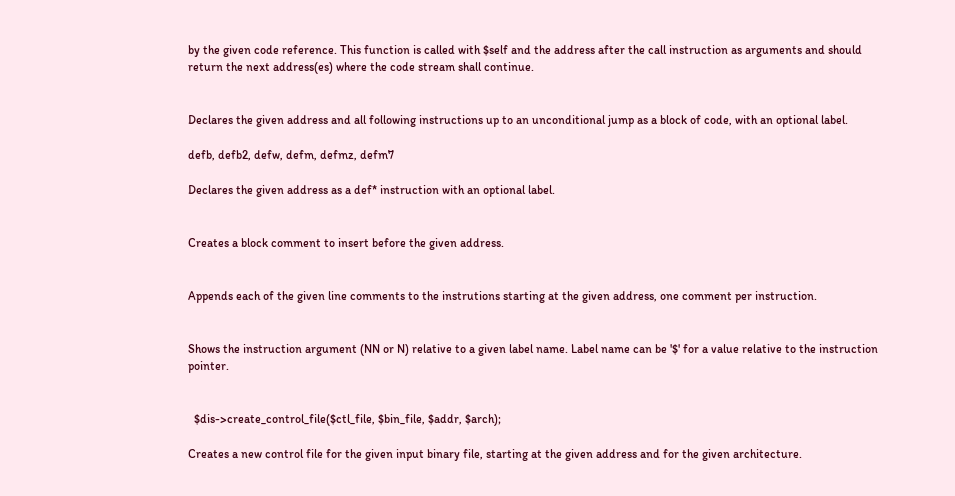by the given code reference. This function is called with $self and the address after the call instruction as arguments and should return the next address(es) where the code stream shall continue.


Declares the given address and all following instructions up to an unconditional jump as a block of code, with an optional label.

defb, defb2, defw, defm, defmz, defm7

Declares the given address as a def* instruction with an optional label.


Creates a block comment to insert before the given address.


Appends each of the given line comments to the instrutions starting at the given address, one comment per instruction.


Shows the instruction argument (NN or N) relative to a given label name. Label name can be '$' for a value relative to the instruction pointer.


  $dis->create_control_file($ctl_file, $bin_file, $addr, $arch);

Creates a new control file for the given input binary file, starting at the given address and for the given architecture.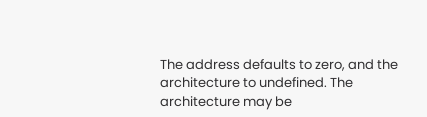The address defaults to zero, and the architecture to undefined. The architecture may be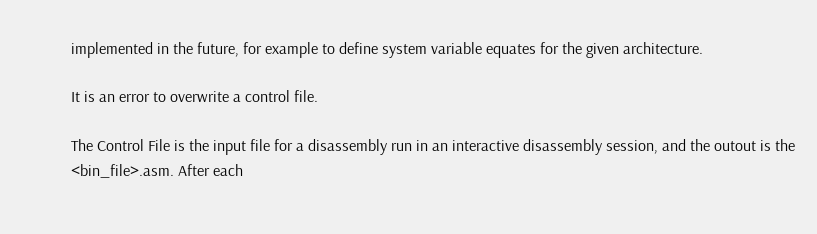implemented in the future, for example to define system variable equates for the given architecture.

It is an error to overwrite a control file.

The Control File is the input file for a disassembly run in an interactive disassembly session, and the outout is the <bin_file>.asm. After each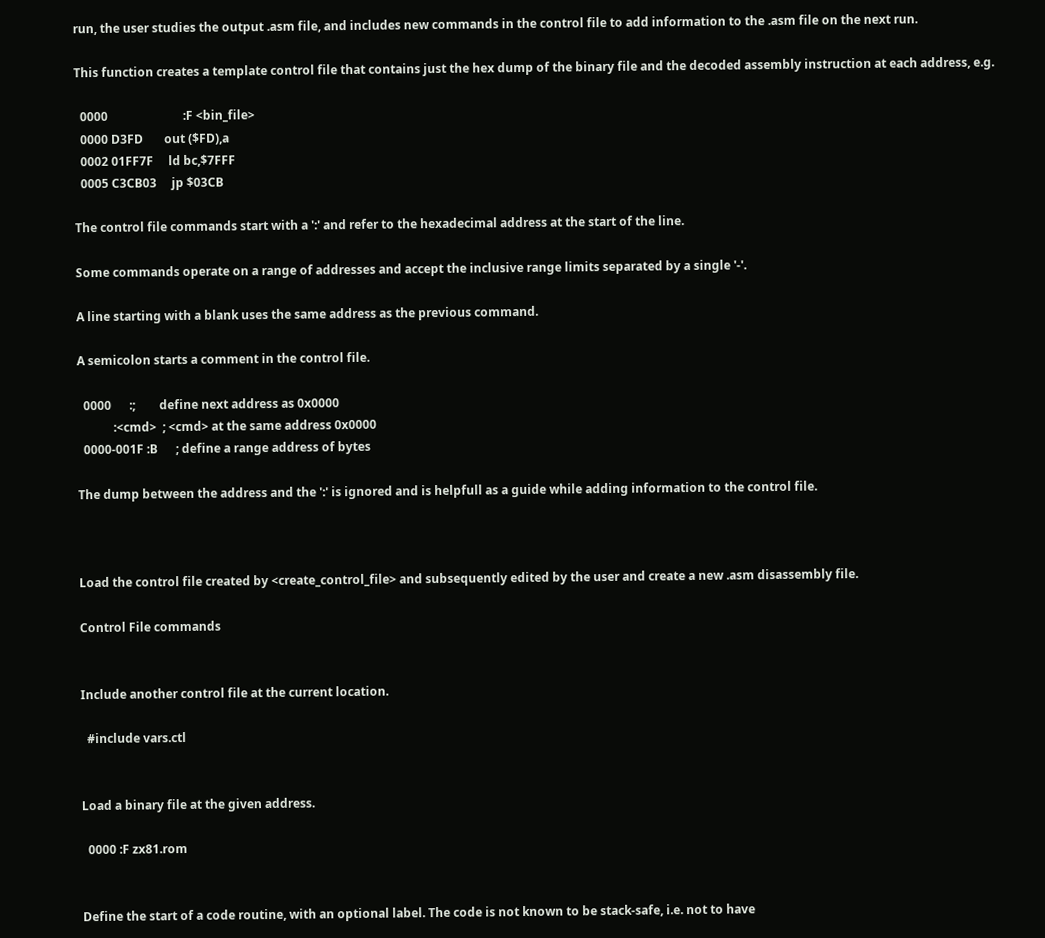run, the user studies the output .asm file, and includes new commands in the control file to add information to the .asm file on the next run.

This function creates a template control file that contains just the hex dump of the binary file and the decoded assembly instruction at each address, e.g.

  0000                         :F <bin_file>
  0000 D3FD       out ($FD),a
  0002 01FF7F     ld bc,$7FFF
  0005 C3CB03     jp $03CB

The control file commands start with a ':' and refer to the hexadecimal address at the start of the line.

Some commands operate on a range of addresses and accept the inclusive range limits separated by a single '-'.

A line starting with a blank uses the same address as the previous command.

A semicolon starts a comment in the control file.

  0000      :;        define next address as 0x0000
            :<cmd>  ; <cmd> at the same address 0x0000
  0000-001F :B      ; define a range address of bytes

The dump between the address and the ':' is ignored and is helpfull as a guide while adding information to the control file.



Load the control file created by <create_control_file> and subsequently edited by the user and create a new .asm disassembly file.

Control File commands


Include another control file at the current location.

  #include vars.ctl


Load a binary file at the given address.

  0000 :F zx81.rom


Define the start of a code routine, with an optional label. The code is not known to be stack-safe, i.e. not to have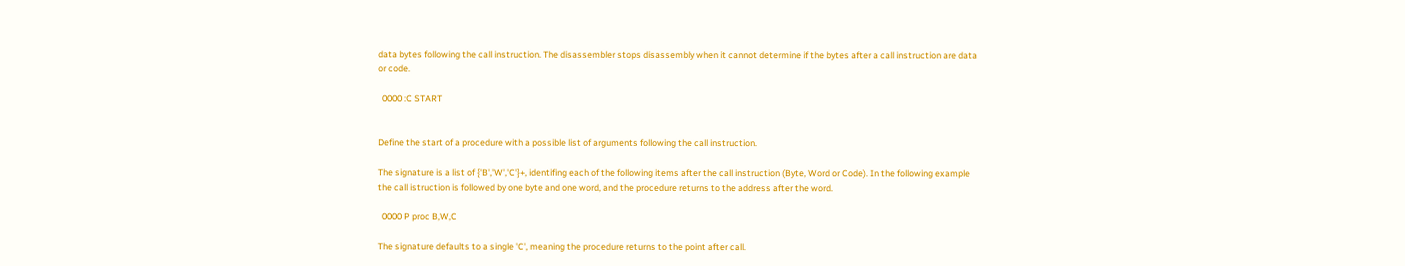data bytes following the call instruction. The disassembler stops disassembly when it cannot determine if the bytes after a call instruction are data or code.

  0000 :C START


Define the start of a procedure with a possible list of arguments following the call instruction.

The signature is a list of {'B','W','C'}+, identifing each of the following items after the call instruction (Byte, Word or Code). In the following example the call istruction is followed by one byte and one word, and the procedure returns to the address after the word.

  0000 P proc B,W,C

The signature defaults to a single 'C', meaning the procedure returns to the point after call.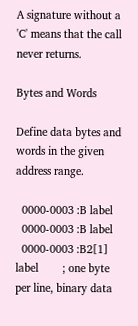A signature without a 'C' means that the call never returns.

Bytes and Words

Define data bytes and words in the given address range.

  0000-0003 :B label
  0000-0003 :B label
  0000-0003 :B2[1] label        ; one byte per line, binary data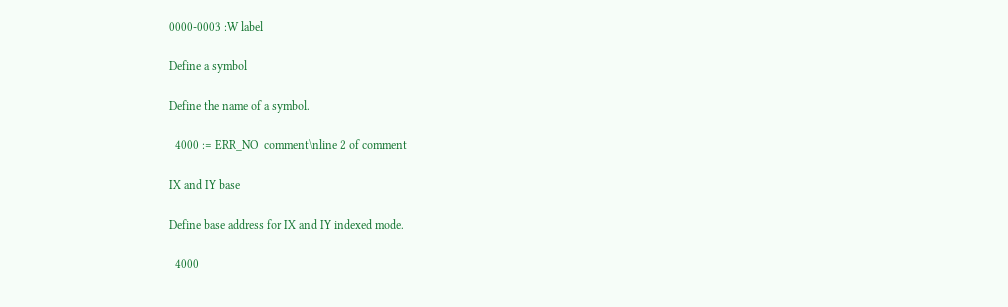0000-0003 :W label

Define a symbol

Define the name of a symbol.

  4000 := ERR_NO  comment\nline 2 of comment

IX and IY base

Define base address for IX and IY indexed mode.

  4000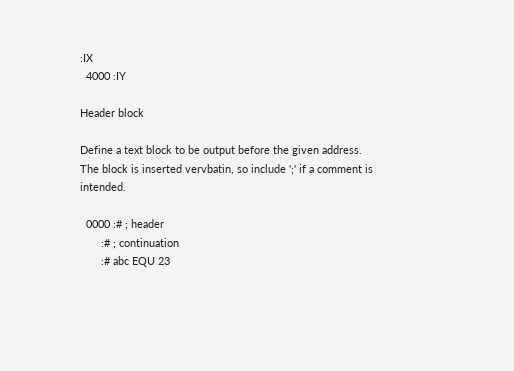:IX
  4000 :IY

Header block

Define a text block to be output before the given address. The block is inserted vervbatin, so include ';' if a comment is intended.

  0000 :# ; header
       :# ; continuation
       :# abc EQU 23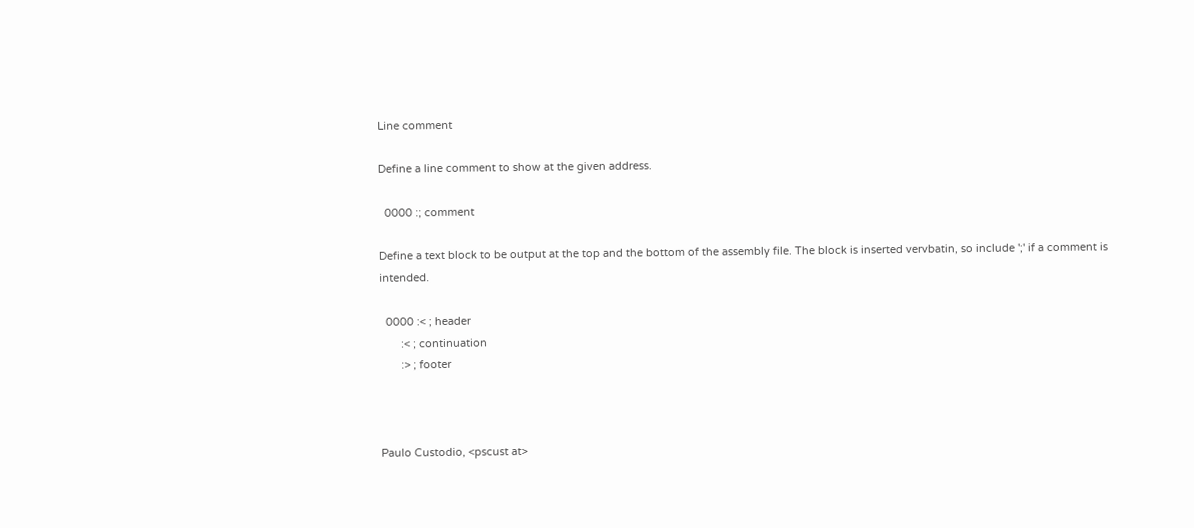Line comment

Define a line comment to show at the given address.

  0000 :; comment

Define a text block to be output at the top and the bottom of the assembly file. The block is inserted vervbatin, so include ';' if a comment is intended.

  0000 :< ; header
       :< ; continuation
       :> ; footer



Paulo Custodio, <pscust at>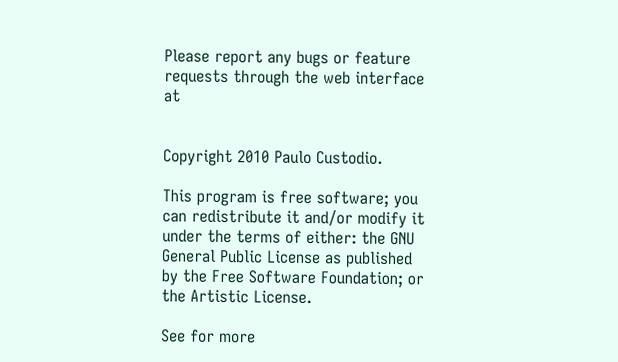Please report any bugs or feature requests through the web interface at


Copyright 2010 Paulo Custodio.

This program is free software; you can redistribute it and/or modify it under the terms of either: the GNU General Public License as published by the Free Software Foundation; or the Artistic License.

See for more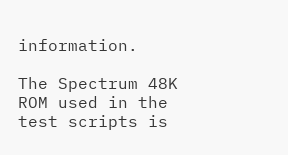information.

The Spectrum 48K ROM used in the test scripts is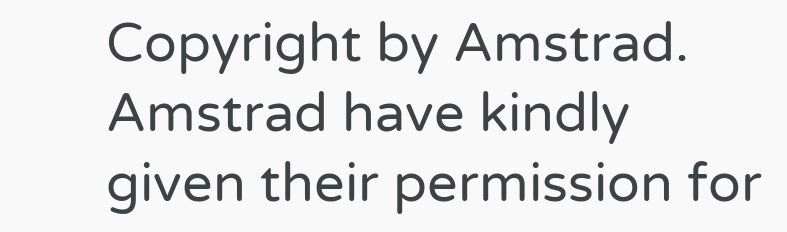Copyright by Amstrad. Amstrad have kindly given their permission for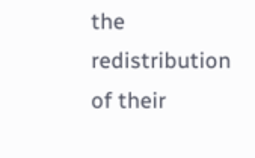the redistribution of their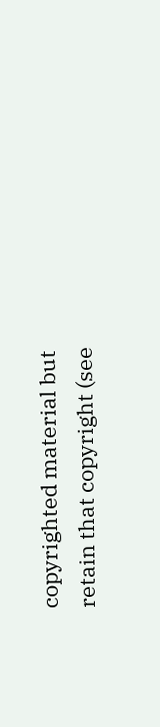copyrighted material but retain that copyright (see